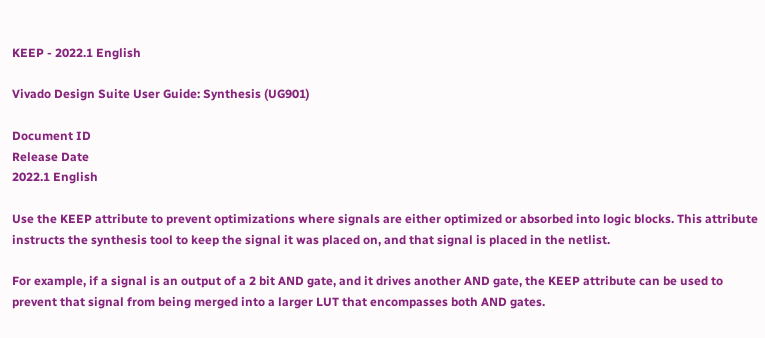KEEP - 2022.1 English

Vivado Design Suite User Guide: Synthesis (UG901)

Document ID
Release Date
2022.1 English

Use the KEEP attribute to prevent optimizations where signals are either optimized or absorbed into logic blocks. This attribute instructs the synthesis tool to keep the signal it was placed on, and that signal is placed in the netlist.

For example, if a signal is an output of a 2 bit AND gate, and it drives another AND gate, the KEEP attribute can be used to prevent that signal from being merged into a larger LUT that encompasses both AND gates.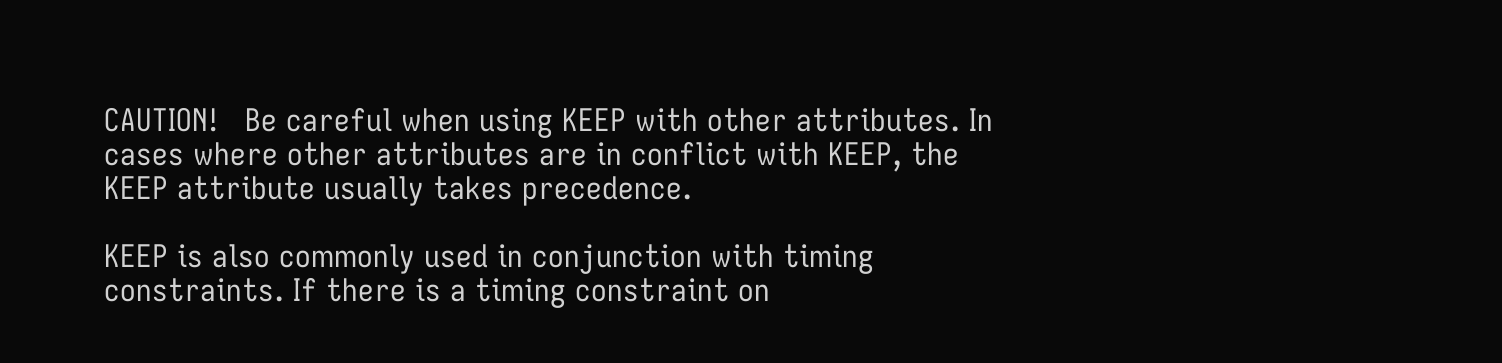CAUTION!   Be careful when using KEEP with other attributes. In cases where other attributes are in conflict with KEEP, the KEEP attribute usually takes precedence.

KEEP is also commonly used in conjunction with timing constraints. If there is a timing constraint on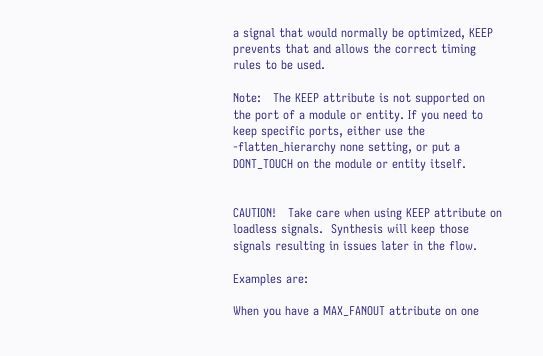a signal that would normally be optimized, KEEP prevents that and allows the correct timing rules to be used.

Note:   The KEEP attribute is not supported on the port of a module or entity. If you need to keep specific ports, either use the -flatten_hierarchy none setting, or put a DONT_TOUCH on the module or entity itself.


CAUTION!   Take care when using KEEP attribute on loadless signals.  Synthesis will keep those signals resulting in issues later in the flow.

Examples are:

When you have a MAX_FANOUT attribute on one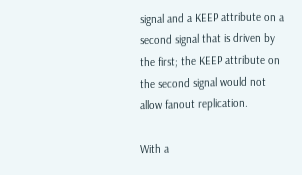signal and a KEEP attribute on a second signal that is driven by the first; the KEEP attribute on the second signal would not allow fanout replication.

With a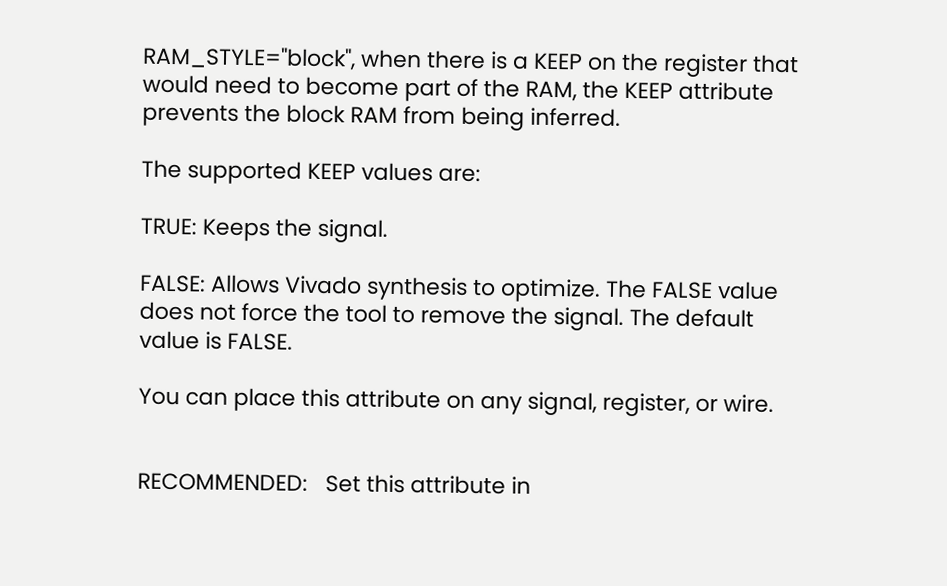RAM_STYLE="block", when there is a KEEP on the register that would need to become part of the RAM, the KEEP attribute prevents the block RAM from being inferred.

The supported KEEP values are:

TRUE: Keeps the signal.

FALSE: Allows Vivado synthesis to optimize. The FALSE value does not force the tool to remove the signal. The default value is FALSE.

You can place this attribute on any signal, register, or wire.


RECOMMENDED:   Set this attribute in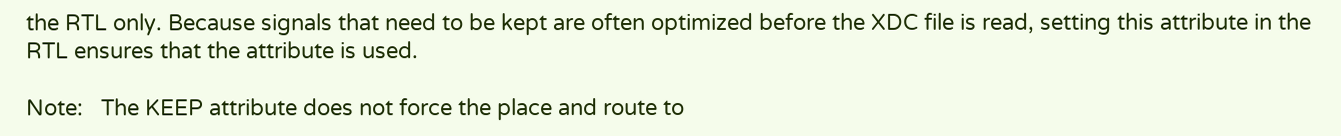the RTL only. Because signals that need to be kept are often optimized before the XDC file is read, setting this attribute in the RTL ensures that the attribute is used.

Note:   The KEEP attribute does not force the place and route to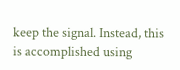keep the signal. Instead, this is accomplished using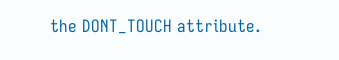the DONT_TOUCH attribute.